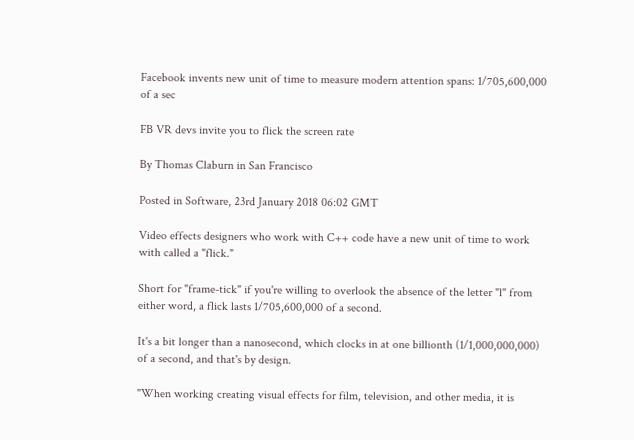Facebook invents new unit of time to measure modern attention spans: 1/705,600,000 of a sec

FB VR devs invite you to flick the screen rate

By Thomas Claburn in San Francisco

Posted in Software, 23rd January 2018 06:02 GMT

Video effects designers who work with C++ code have a new unit of time to work with called a "flick."

Short for "frame-tick" if you're willing to overlook the absence of the letter "l" from either word, a flick lasts 1/705,600,000 of a second.

It's a bit longer than a nanosecond, which clocks in at one billionth (1/1,000,000,000) of a second, and that's by design.

"When working creating visual effects for film, television, and other media, it is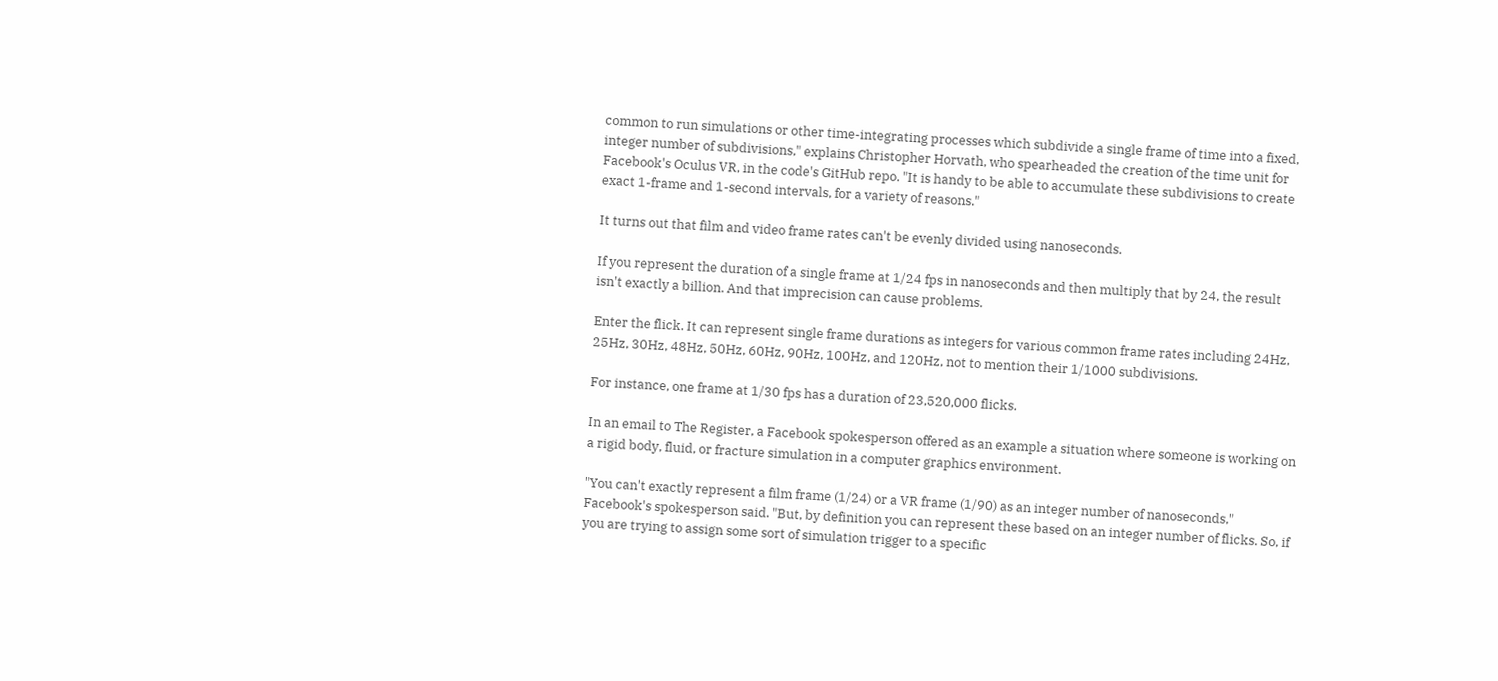common to run simulations or other time-integrating processes which subdivide a single frame of time into a fixed, integer number of subdivisions," explains Christopher Horvath, who spearheaded the creation of the time unit for Facebook's Oculus VR, in the code's GitHub repo. "It is handy to be able to accumulate these subdivisions to create exact 1-frame and 1-second intervals, for a variety of reasons."

It turns out that film and video frame rates can't be evenly divided using nanoseconds.

If you represent the duration of a single frame at 1/24 fps in nanoseconds and then multiply that by 24, the result isn't exactly a billion. And that imprecision can cause problems.

Enter the flick. It can represent single frame durations as integers for various common frame rates including 24Hz, 25Hz, 30Hz, 48Hz, 50Hz, 60Hz, 90Hz, 100Hz, and 120Hz, not to mention their 1/1000 subdivisions.

For instance, one frame at 1/30 fps has a duration of 23,520,000 flicks.

In an email to The Register, a Facebook spokesperson offered as an example a situation where someone is working on a rigid body, fluid, or fracture simulation in a computer graphics environment.

"You can't exactly represent a film frame (1/24) or a VR frame (1/90) as an integer number of nanoseconds," Facebook's spokesperson said. "But, by definition you can represent these based on an integer number of flicks. So, if you are trying to assign some sort of simulation trigger to a specific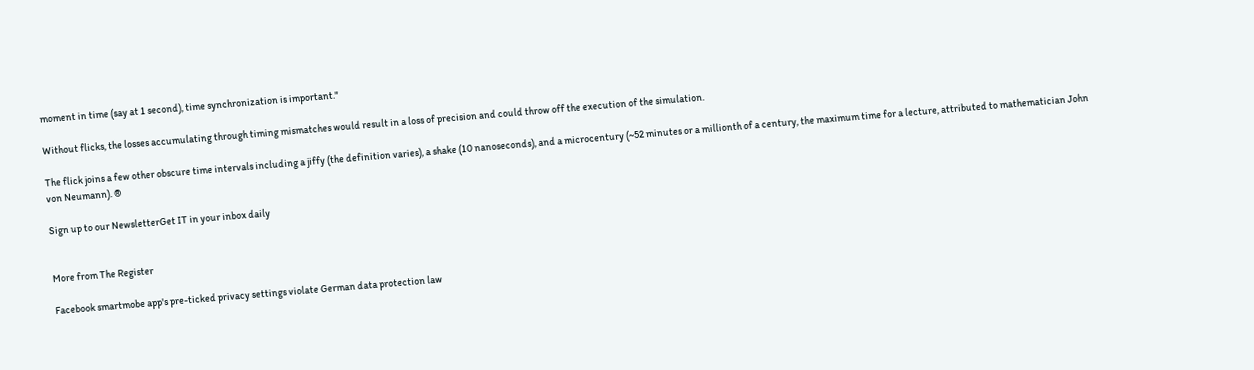moment in time (say at 1 second), time synchronization is important."

Without flicks, the losses accumulating through timing mismatches would result in a loss of precision and could throw off the execution of the simulation.

The flick joins a few other obscure time intervals including a jiffy (the definition varies), a shake (10 nanoseconds), and a microcentury (~52 minutes or a millionth of a century, the maximum time for a lecture, attributed to mathematician John von Neumann). ®

Sign up to our NewsletterGet IT in your inbox daily


More from The Register

Facebook smartmobe app's pre-ticked privacy settings violate German data protection law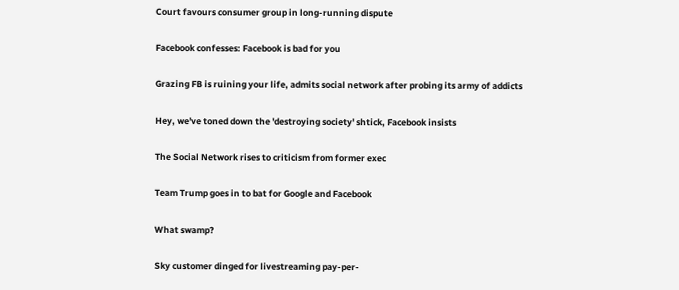Court favours consumer group in long-running dispute

Facebook confesses: Facebook is bad for you

Grazing FB is ruining your life, admits social network after probing its army of addicts

Hey, we've toned down the 'destroying society' shtick, Facebook insists

The Social Network rises to criticism from former exec

Team Trump goes in to bat for Google and Facebook

What swamp?

Sky customer dinged for livestreaming pay-per-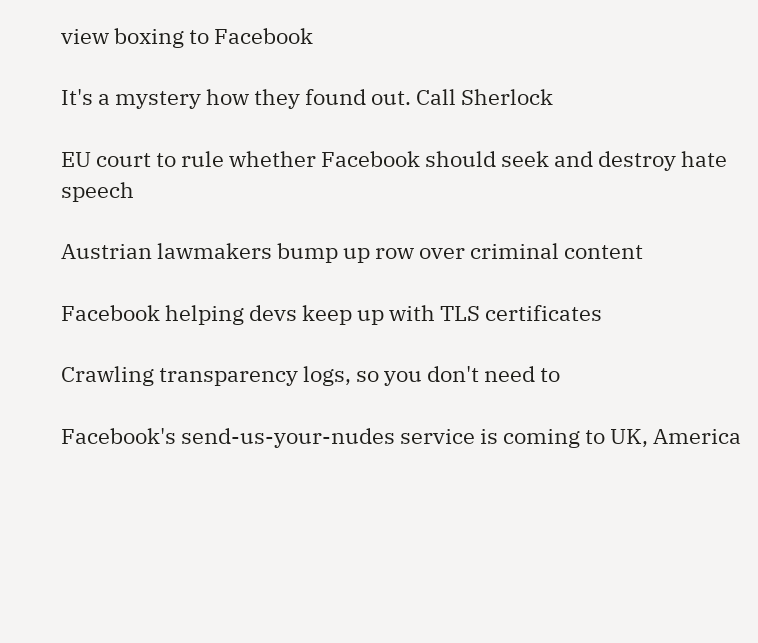view boxing to Facebook

It's a mystery how they found out. Call Sherlock

EU court to rule whether Facebook should seek and destroy hate speech

Austrian lawmakers bump up row over criminal content

Facebook helping devs keep up with TLS certificates

Crawling transparency logs, so you don't need to

Facebook's send-us-your-nudes service is coming to UK, America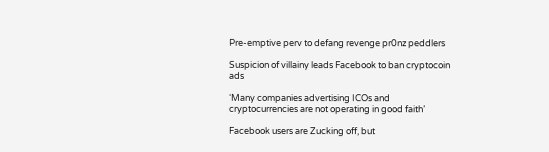Pre-emptive perv to defang revenge pr0nz peddlers

Suspicion of villainy leads Facebook to ban cryptocoin ads

‘Many companies advertising ICOs and cryptocurrencies are not operating in good faith’

Facebook users are Zucking off, but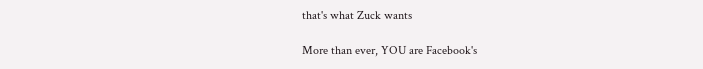that's what Zuck wants

More than ever, YOU are Facebook's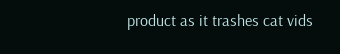product as it trashes cat vids